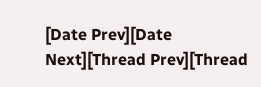[Date Prev][Date Next][Thread Prev][Thread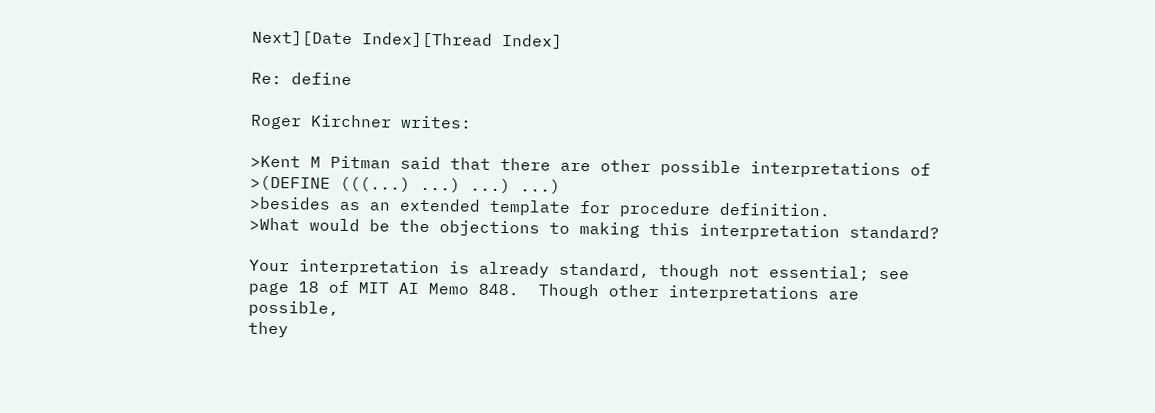Next][Date Index][Thread Index]

Re: define

Roger Kirchner writes:

>Kent M Pitman said that there are other possible interpretations of
>(DEFINE (((...) ...) ...) ...)
>besides as an extended template for procedure definition.
>What would be the objections to making this interpretation standard?

Your interpretation is already standard, though not essential; see
page 18 of MIT AI Memo 848.  Though other interpretations are possible,
they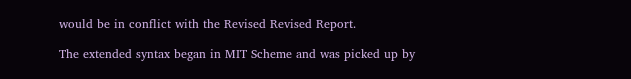would be in conflict with the Revised Revised Report.

The extended syntax began in MIT Scheme and was picked up by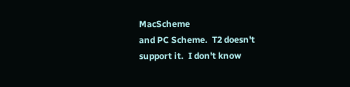MacScheme
and PC Scheme.  T2 doesn't support it.  I don't know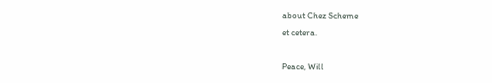about Chez Scheme
et cetera.

Peace, Will